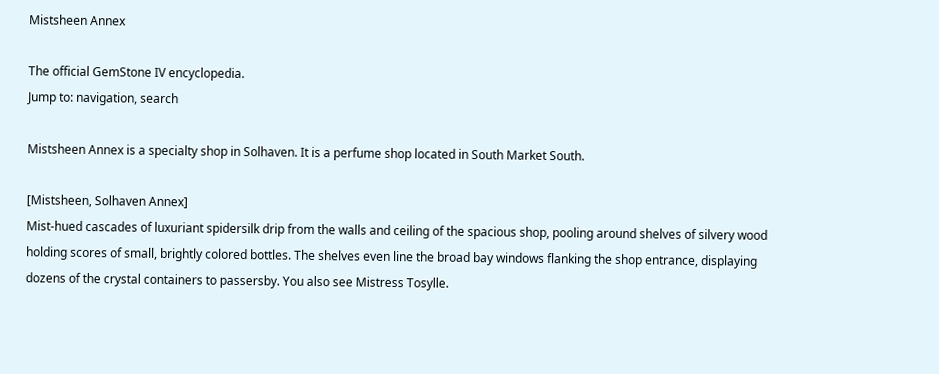Mistsheen Annex

The official GemStone IV encyclopedia.
Jump to: navigation, search

Mistsheen Annex is a specialty shop in Solhaven. It is a perfume shop located in South Market South.

[Mistsheen, Solhaven Annex]
Mist-hued cascades of luxuriant spidersilk drip from the walls and ceiling of the spacious shop, pooling around shelves of silvery wood holding scores of small, brightly colored bottles. The shelves even line the broad bay windows flanking the shop entrance, displaying dozens of the crystal containers to passersby. You also see Mistress Tosylle.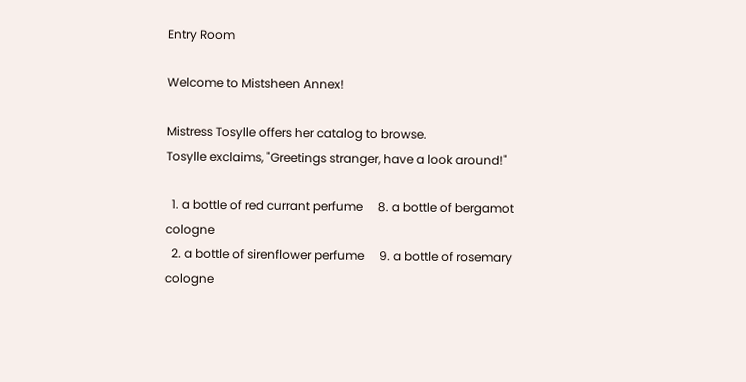Entry Room

Welcome to Mistsheen Annex!

Mistress Tosylle offers her catalog to browse.
Tosylle exclaims, "Greetings stranger, have a look around!"

  1. a bottle of red currant perfume     8. a bottle of bergamot cologne
  2. a bottle of sirenflower perfume     9. a bottle of rosemary cologne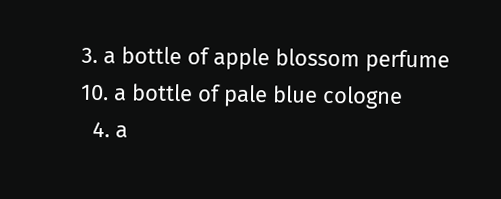3. a bottle of apple blossom perfume   10. a bottle of pale blue cologne
  4. a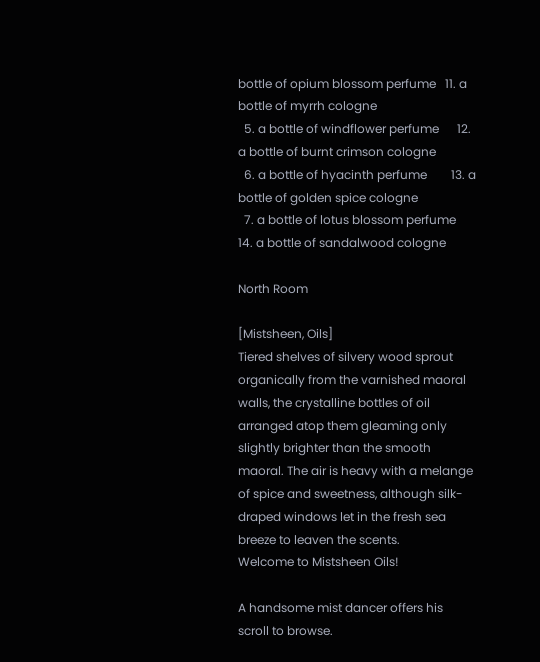bottle of opium blossom perfume   11. a bottle of myrrh cologne
  5. a bottle of windflower perfume      12. a bottle of burnt crimson cologne
  6. a bottle of hyacinth perfume        13. a bottle of golden spice cologne
  7. a bottle of lotus blossom perfume   14. a bottle of sandalwood cologne

North Room

[Mistsheen, Oils]
Tiered shelves of silvery wood sprout organically from the varnished maoral walls, the crystalline bottles of oil arranged atop them gleaming only slightly brighter than the smooth maoral. The air is heavy with a melange of spice and sweetness, although silk-draped windows let in the fresh sea breeze to leaven the scents.
Welcome to Mistsheen Oils!

A handsome mist dancer offers his scroll to browse.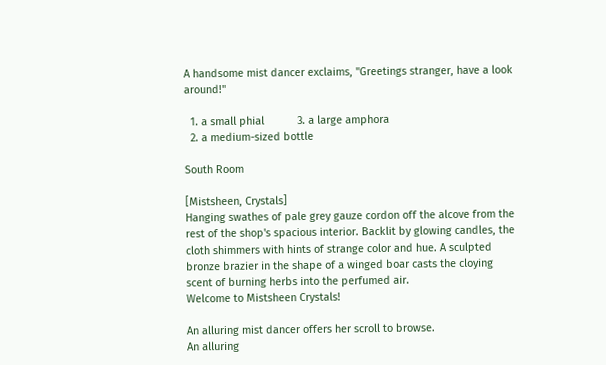A handsome mist dancer exclaims, "Greetings stranger, have a look around!"

  1. a small phial           3. a large amphora
  2. a medium-sized bottle

South Room

[Mistsheen, Crystals]
Hanging swathes of pale grey gauze cordon off the alcove from the rest of the shop's spacious interior. Backlit by glowing candles, the cloth shimmers with hints of strange color and hue. A sculpted bronze brazier in the shape of a winged boar casts the cloying scent of burning herbs into the perfumed air.
Welcome to Mistsheen Crystals!

An alluring mist dancer offers her scroll to browse.
An alluring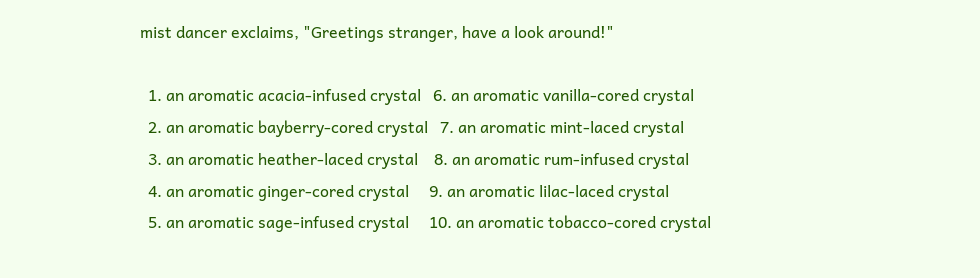mist dancer exclaims, "Greetings stranger, have a look around!"

  1. an aromatic acacia-infused crystal   6. an aromatic vanilla-cored crystal
  2. an aromatic bayberry-cored crystal   7. an aromatic mint-laced crystal
  3. an aromatic heather-laced crystal    8. an aromatic rum-infused crystal
  4. an aromatic ginger-cored crystal     9. an aromatic lilac-laced crystal
  5. an aromatic sage-infused crystal     10. an aromatic tobacco-cored crystal